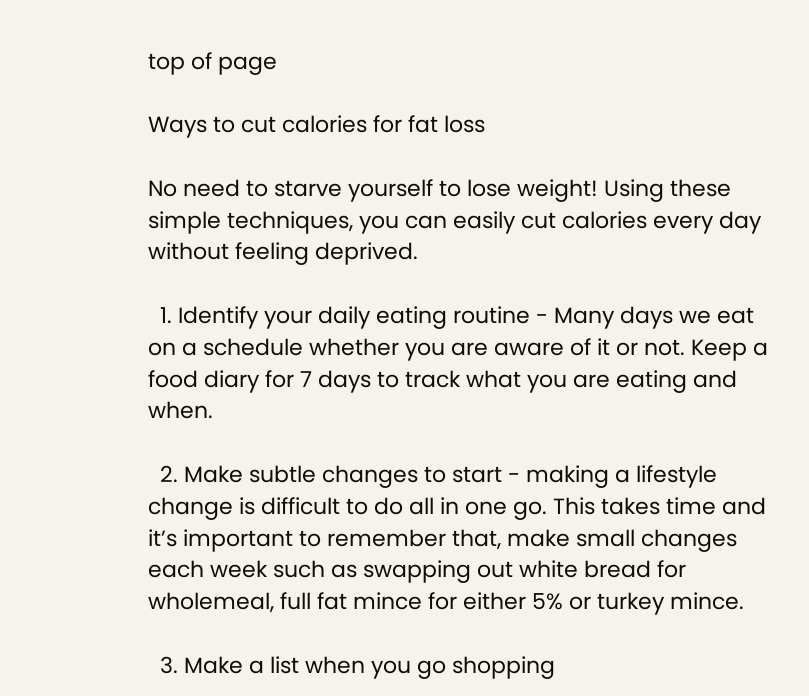top of page

Ways to cut calories for fat loss

No need to starve yourself to lose weight! Using these simple techniques, you can easily cut calories every day without feeling deprived.

  1. Identify your daily eating routine - Many days we eat on a schedule whether you are aware of it or not. Keep a food diary for 7 days to track what you are eating and when.

  2. Make subtle changes to start - making a lifestyle change is difficult to do all in one go. This takes time and it’s important to remember that, make small changes each week such as swapping out white bread for wholemeal, full fat mince for either 5% or turkey mince.

  3. Make a list when you go shopping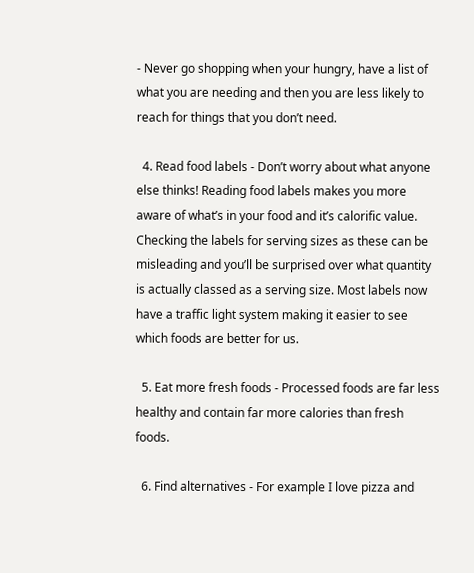- Never go shopping when your hungry, have a list of what you are needing and then you are less likely to reach for things that you don’t need.

  4. Read food labels - Don’t worry about what anyone else thinks! Reading food labels makes you more aware of what’s in your food and it’s calorific value. Checking the labels for serving sizes as these can be misleading and you’ll be surprised over what quantity is actually classed as a serving size. Most labels now have a traffic light system making it easier to see which foods are better for us.

  5. Eat more fresh foods - Processed foods are far less healthy and contain far more calories than fresh foods.

  6. Find alternatives - For example I love pizza and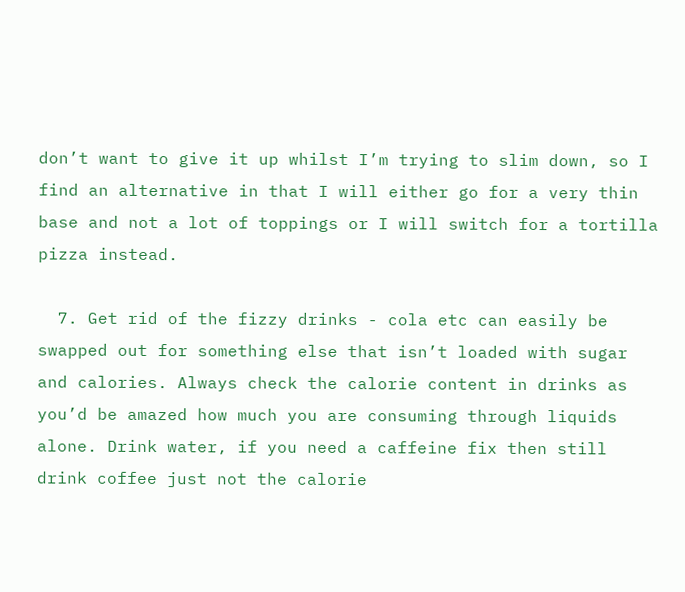don’t want to give it up whilst I’m trying to slim down, so I find an alternative in that I will either go for a very thin base and not a lot of toppings or I will switch for a tortilla pizza instead.

  7. Get rid of the fizzy drinks - cola etc can easily be swapped out for something else that isn’t loaded with sugar and calories. Always check the calorie content in drinks as you’d be amazed how much you are consuming through liquids alone. Drink water, if you need a caffeine fix then still drink coffee just not the calorie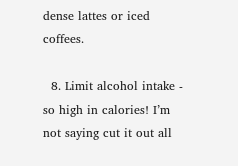dense lattes or iced coffees.

  8. Limit alcohol intake - so high in calories! I’m not saying cut it out all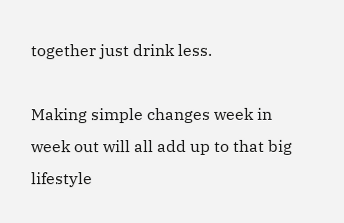together just drink less.

Making simple changes week in week out will all add up to that big lifestyle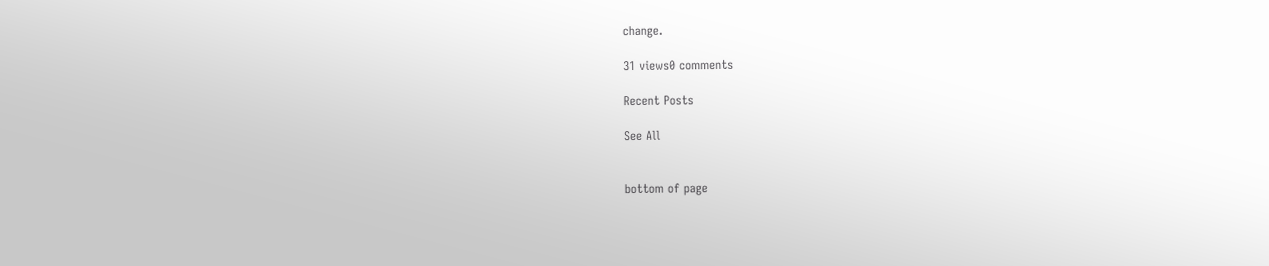change.

31 views0 comments

Recent Posts

See All


bottom of page